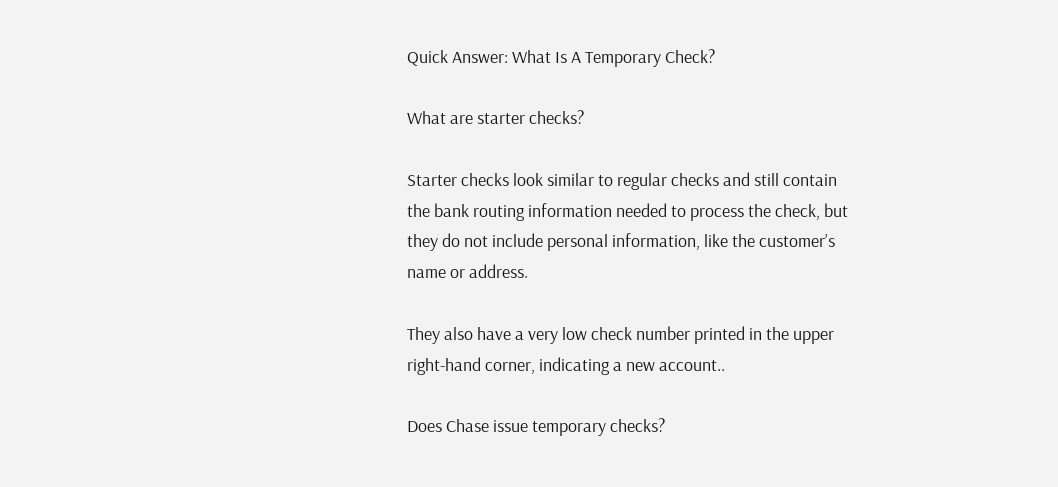Quick Answer: What Is A Temporary Check?

What are starter checks?

Starter checks look similar to regular checks and still contain the bank routing information needed to process the check, but they do not include personal information, like the customer’s name or address.

They also have a very low check number printed in the upper right-hand corner, indicating a new account..

Does Chase issue temporary checks?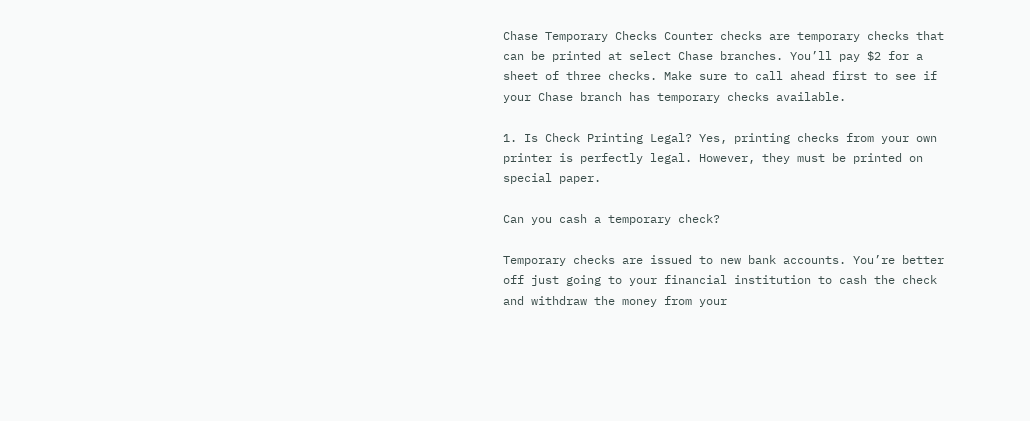Chase Temporary Checks Counter checks are temporary checks that can be printed at select Chase branches. You’ll pay $2 for a sheet of three checks. Make sure to call ahead first to see if your Chase branch has temporary checks available.

1. Is Check Printing Legal? Yes, printing checks from your own printer is perfectly legal. However, they must be printed on special paper.

Can you cash a temporary check?

Temporary checks are issued to new bank accounts. You’re better off just going to your financial institution to cash the check and withdraw the money from your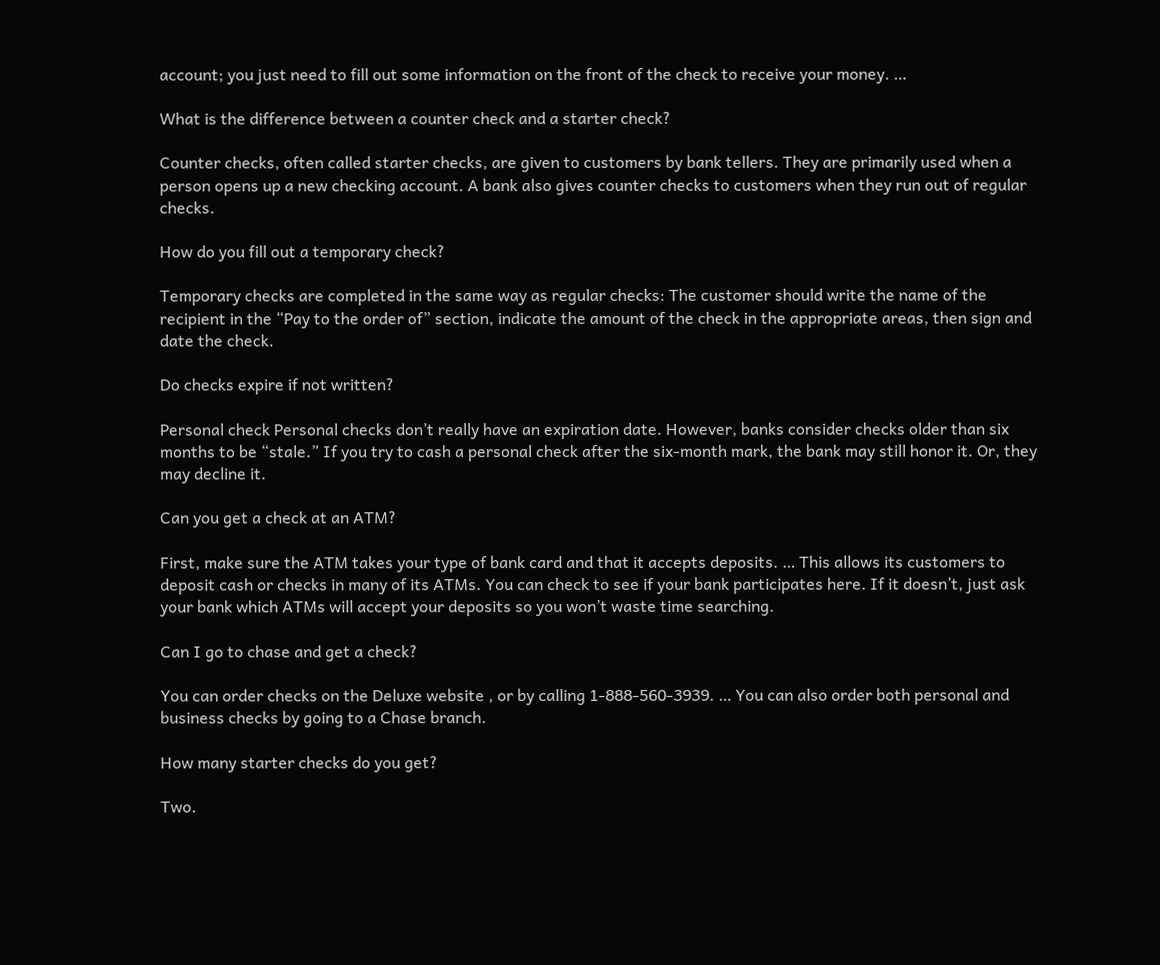account; you just need to fill out some information on the front of the check to receive your money. …

What is the difference between a counter check and a starter check?

Counter checks, often called starter checks, are given to customers by bank tellers. They are primarily used when a person opens up a new checking account. A bank also gives counter checks to customers when they run out of regular checks.

How do you fill out a temporary check?

Temporary checks are completed in the same way as regular checks: The customer should write the name of the recipient in the “Pay to the order of” section, indicate the amount of the check in the appropriate areas, then sign and date the check.

Do checks expire if not written?

Personal check Personal checks don’t really have an expiration date. However, banks consider checks older than six months to be “stale.” If you try to cash a personal check after the six-month mark, the bank may still honor it. Or, they may decline it.

Can you get a check at an ATM?

First, make sure the ATM takes your type of bank card and that it accepts deposits. … This allows its customers to deposit cash or checks in many of its ATMs. You can check to see if your bank participates here. If it doesn’t, just ask your bank which ATMs will accept your deposits so you won’t waste time searching.

Can I go to chase and get a check?

You can order checks on the Deluxe website , or by calling 1-888-560-3939. … You can also order both personal and business checks by going to a Chase branch.

How many starter checks do you get?

Two.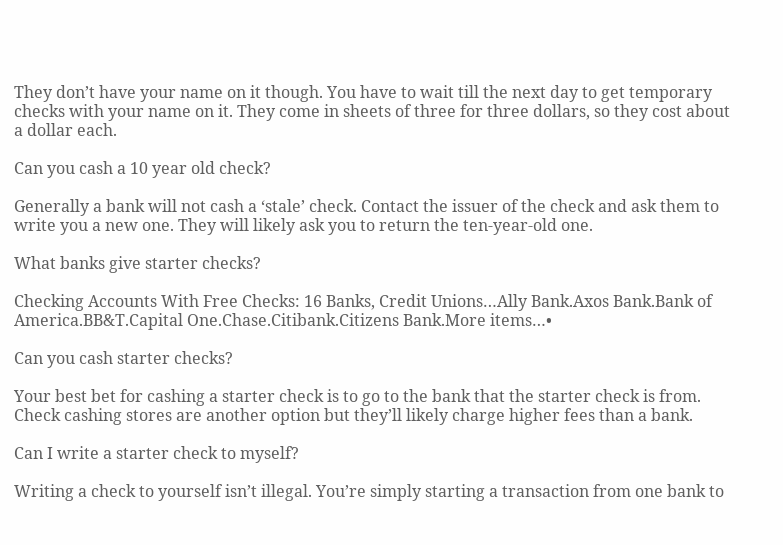They don’t have your name on it though. You have to wait till the next day to get temporary checks with your name on it. They come in sheets of three for three dollars, so they cost about a dollar each.

Can you cash a 10 year old check?

Generally a bank will not cash a ‘stale’ check. Contact the issuer of the check and ask them to write you a new one. They will likely ask you to return the ten-year-old one.

What banks give starter checks?

Checking Accounts With Free Checks: 16 Banks, Credit Unions…Ally Bank.Axos Bank.Bank of America.BB&T.Capital One.Chase.Citibank.Citizens Bank.More items…•

Can you cash starter checks?

Your best bet for cashing a starter check is to go to the bank that the starter check is from. Check cashing stores are another option but they’ll likely charge higher fees than a bank.

Can I write a starter check to myself?

Writing a check to yourself isn’t illegal. You’re simply starting a transaction from one bank to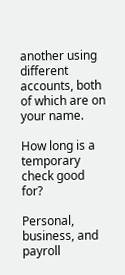another using different accounts, both of which are on your name.

How long is a temporary check good for?

Personal, business, and payroll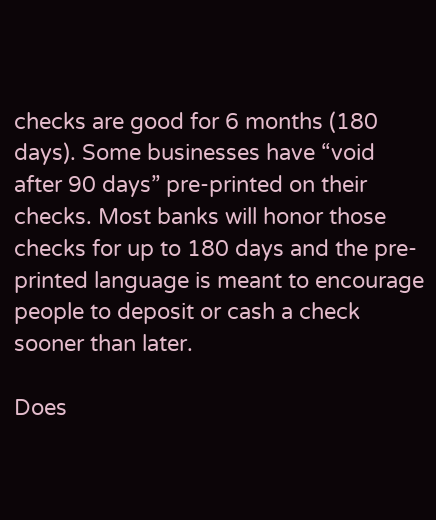checks are good for 6 months (180 days). Some businesses have “void after 90 days” pre-printed on their checks. Most banks will honor those checks for up to 180 days and the pre-printed language is meant to encourage people to deposit or cash a check sooner than later.

Does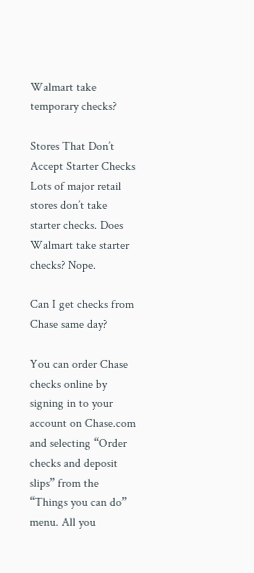Walmart take temporary checks?

Stores That Don’t Accept Starter Checks Lots of major retail stores don’t take starter checks. Does Walmart take starter checks? Nope.

Can I get checks from Chase same day?

You can order Chase checks online by signing in to your account on Chase.com and selecting “Order checks and deposit slips” from the “Things you can do” menu. All you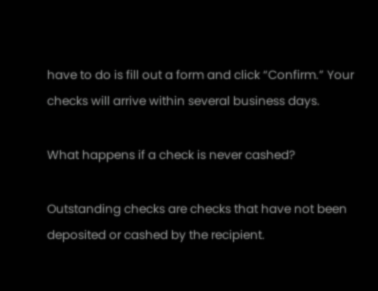have to do is fill out a form and click “Confirm.” Your checks will arrive within several business days.

What happens if a check is never cashed?

Outstanding checks are checks that have not been deposited or cashed by the recipient.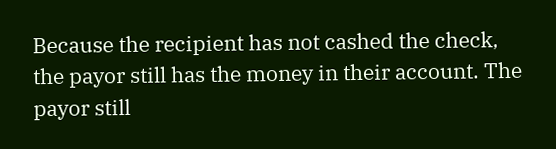Because the recipient has not cashed the check, the payor still has the money in their account. The payor still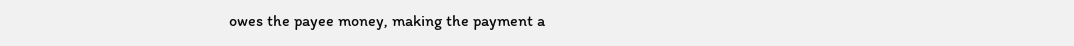owes the payee money, making the payment a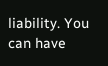liability. You can have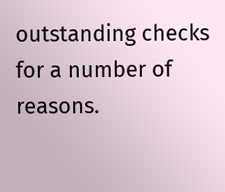outstanding checks for a number of reasons.